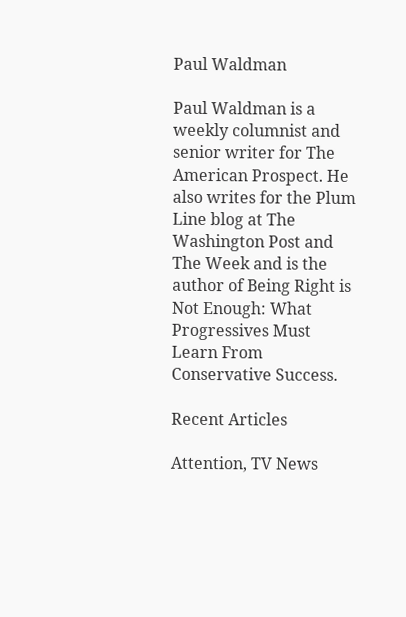Paul Waldman

Paul Waldman is a weekly columnist and senior writer for The American Prospect. He also writes for the Plum Line blog at The Washington Post and The Week and is the author of Being Right is Not Enough: What Progressives Must Learn From Conservative Success.

Recent Articles

Attention, TV News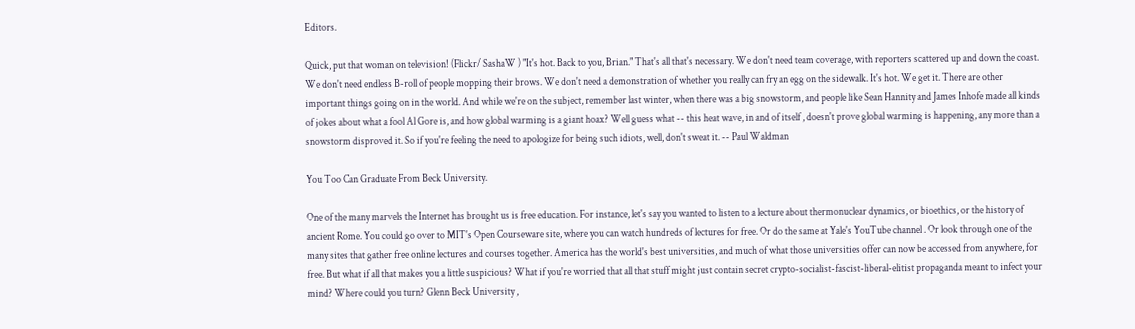Editors.

Quick, put that woman on television! (Flickr/ SashaW ) "It's hot. Back to you, Brian." That's all that's necessary. We don't need team coverage, with reporters scattered up and down the coast. We don't need endless B-roll of people mopping their brows. We don't need a demonstration of whether you really can fry an egg on the sidewalk. It's hot. We get it. There are other important things going on in the world. And while we're on the subject, remember last winter, when there was a big snowstorm, and people like Sean Hannity and James Inhofe made all kinds of jokes about what a fool Al Gore is, and how global warming is a giant hoax? Well guess what -- this heat wave, in and of itself , doesn't prove global warming is happening, any more than a snowstorm disproved it. So if you're feeling the need to apologize for being such idiots, well, don't sweat it. -- Paul Waldman

You Too Can Graduate From Beck University.

One of the many marvels the Internet has brought us is free education. For instance, let's say you wanted to listen to a lecture about thermonuclear dynamics, or bioethics, or the history of ancient Rome. You could go over to MIT's Open Courseware site, where you can watch hundreds of lectures for free. Or do the same at Yale's YouTube channel . Or look through one of the many sites that gather free online lectures and courses together. America has the world's best universities, and much of what those universities offer can now be accessed from anywhere, for free. But what if all that makes you a little suspicious? What if you're worried that all that stuff might just contain secret crypto-socialist-fascist-liberal-elitist propaganda meant to infect your mind? Where could you turn? Glenn Beck University ,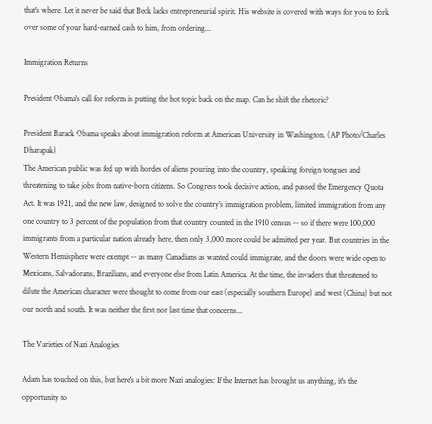that's where. Let it never be said that Beck lacks entrepreneurial spirit. His website is covered with ways for you to fork over some of your hard-earned cash to him, from ordering...

Immigration Returns

President Obama's call for reform is putting the hot topic back on the map. Can he shift the rhetoric?

President Barack Obama speaks about immigration reform at American University in Washington. (AP Photo/Charles Dharapak)
The American public was fed up with hordes of aliens pouring into the country, speaking foreign tongues and threatening to take jobs from native-born citizens. So Congress took decisive action, and passed the Emergency Quota Act. It was 1921, and the new law, designed to solve the country's immigration problem, limited immigration from any one country to 3 percent of the population from that country counted in the 1910 census -- so if there were 100,000 immigrants from a particular nation already here, then only 3,000 more could be admitted per year. But countries in the Western Hemisphere were exempt -- as many Canadians as wanted could immigrate, and the doors were wide open to Mexicans, Salvadorans, Brazilians, and everyone else from Latin America. At the time, the invaders that threatened to dilute the American character were thought to come from our east (especially southern Europe) and west (China) but not our north and south. It was neither the first nor last time that concerns...

The Varieties of Nazi Analogies

Adam has touched on this, but here's a bit more Nazi analogies: If the Internet has brought us anything, it's the opportunity to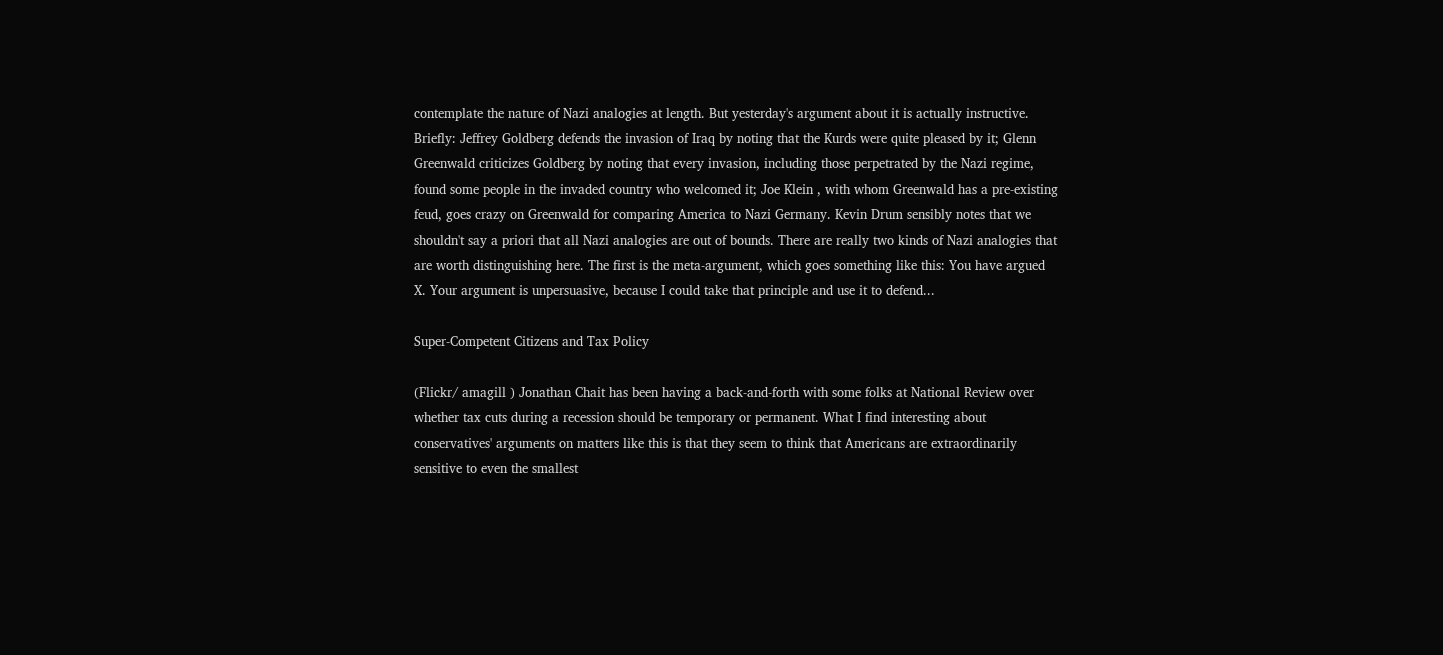contemplate the nature of Nazi analogies at length. But yesterday's argument about it is actually instructive. Briefly: Jeffrey Goldberg defends the invasion of Iraq by noting that the Kurds were quite pleased by it; Glenn Greenwald criticizes Goldberg by noting that every invasion, including those perpetrated by the Nazi regime, found some people in the invaded country who welcomed it; Joe Klein , with whom Greenwald has a pre-existing feud, goes crazy on Greenwald for comparing America to Nazi Germany. Kevin Drum sensibly notes that we shouldn't say a priori that all Nazi analogies are out of bounds. There are really two kinds of Nazi analogies that are worth distinguishing here. The first is the meta-argument, which goes something like this: You have argued X. Your argument is unpersuasive, because I could take that principle and use it to defend...

Super-Competent Citizens and Tax Policy

(Flickr/ amagill ) Jonathan Chait has been having a back-and-forth with some folks at National Review over whether tax cuts during a recession should be temporary or permanent. What I find interesting about conservatives' arguments on matters like this is that they seem to think that Americans are extraordinarily sensitive to even the smallest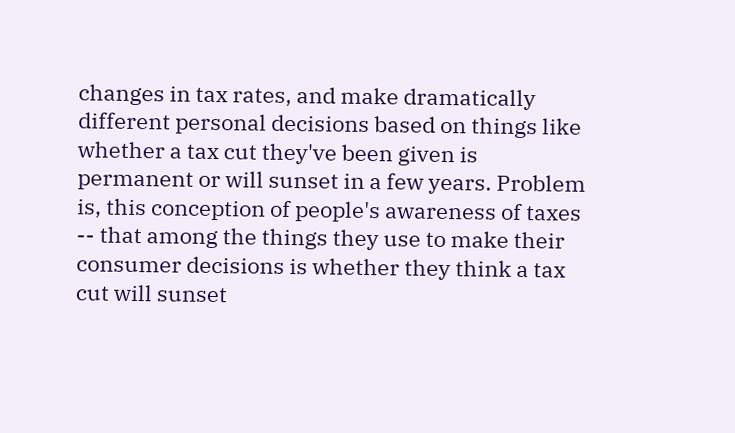changes in tax rates, and make dramatically different personal decisions based on things like whether a tax cut they've been given is permanent or will sunset in a few years. Problem is, this conception of people's awareness of taxes -- that among the things they use to make their consumer decisions is whether they think a tax cut will sunset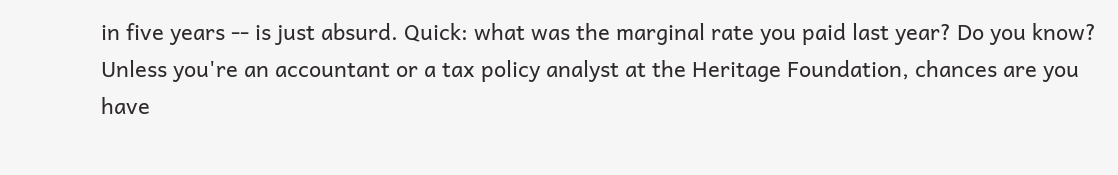in five years -- is just absurd. Quick: what was the marginal rate you paid last year? Do you know? Unless you're an accountant or a tax policy analyst at the Heritage Foundation, chances are you have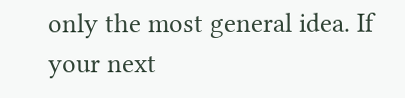only the most general idea. If your next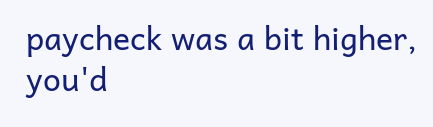paycheck was a bit higher, you'd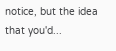notice, but the idea that you'd...